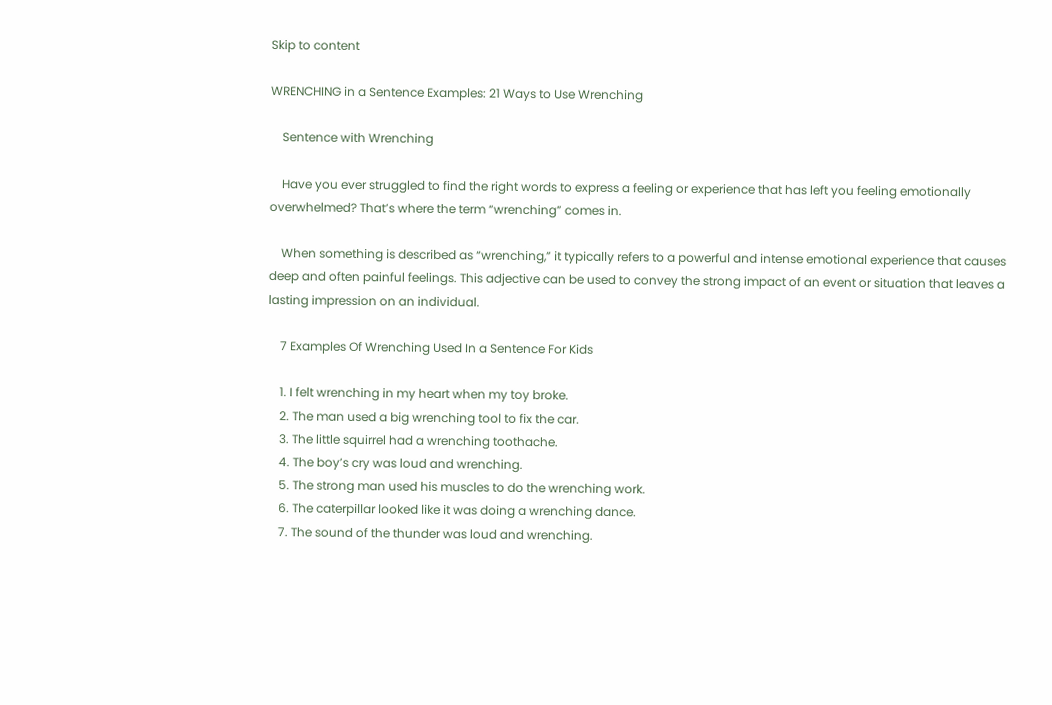Skip to content

WRENCHING in a Sentence Examples: 21 Ways to Use Wrenching

    Sentence with Wrenching

    Have you ever struggled to find the right words to express a feeling or experience that has left you feeling emotionally overwhelmed? That’s where the term “wrenching” comes in.

    When something is described as “wrenching,” it typically refers to a powerful and intense emotional experience that causes deep and often painful feelings. This adjective can be used to convey the strong impact of an event or situation that leaves a lasting impression on an individual.

    7 Examples Of Wrenching Used In a Sentence For Kids

    1. I felt wrenching in my heart when my toy broke.
    2. The man used a big wrenching tool to fix the car.
    3. The little squirrel had a wrenching toothache.
    4. The boy’s cry was loud and wrenching.
    5. The strong man used his muscles to do the wrenching work.
    6. The caterpillar looked like it was doing a wrenching dance.
    7. The sound of the thunder was loud and wrenching.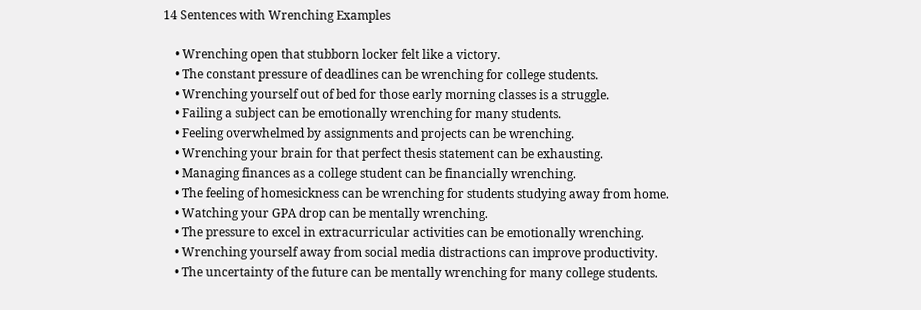14 Sentences with Wrenching Examples

    • Wrenching open that stubborn locker felt like a victory.
    • The constant pressure of deadlines can be wrenching for college students.
    • Wrenching yourself out of bed for those early morning classes is a struggle.
    • Failing a subject can be emotionally wrenching for many students.
    • Feeling overwhelmed by assignments and projects can be wrenching.
    • Wrenching your brain for that perfect thesis statement can be exhausting.
    • Managing finances as a college student can be financially wrenching.
    • The feeling of homesickness can be wrenching for students studying away from home.
    • Watching your GPA drop can be mentally wrenching.
    • The pressure to excel in extracurricular activities can be emotionally wrenching.
    • Wrenching yourself away from social media distractions can improve productivity.
    • The uncertainty of the future can be mentally wrenching for many college students.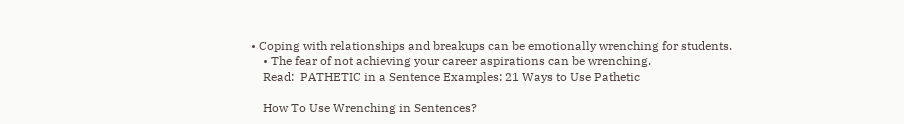• Coping with relationships and breakups can be emotionally wrenching for students.
    • The fear of not achieving your career aspirations can be wrenching.
    Read:  PATHETIC in a Sentence Examples: 21 Ways to Use Pathetic

    How To Use Wrenching in Sentences?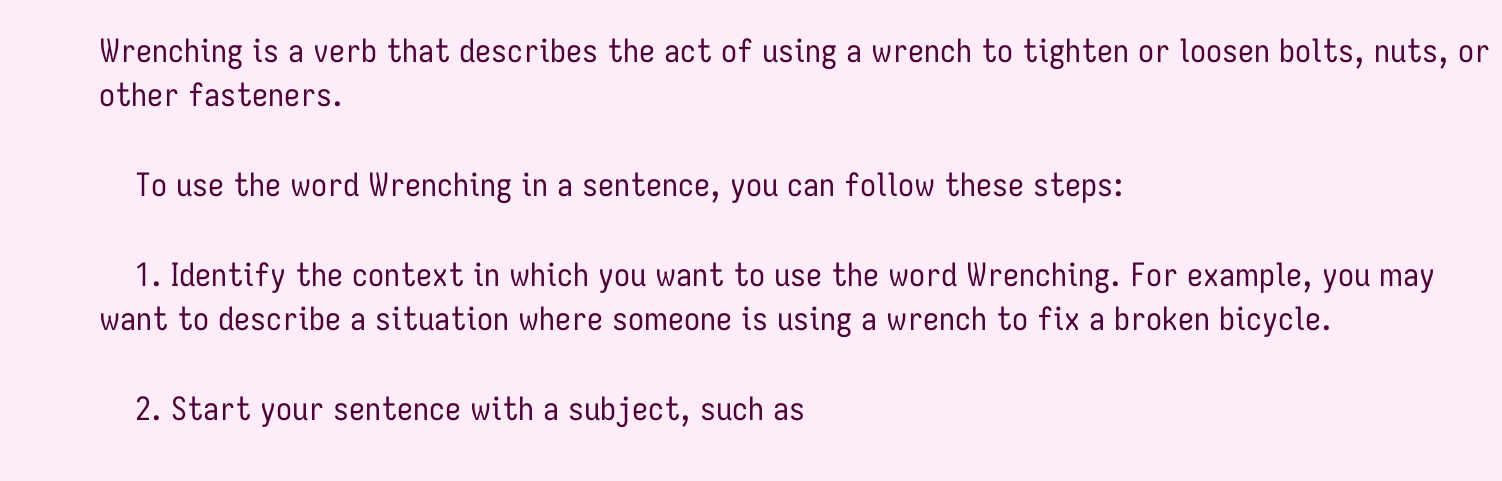Wrenching is a verb that describes the act of using a wrench to tighten or loosen bolts, nuts, or other fasteners.

    To use the word Wrenching in a sentence, you can follow these steps:

    1. Identify the context in which you want to use the word Wrenching. For example, you may want to describe a situation where someone is using a wrench to fix a broken bicycle.

    2. Start your sentence with a subject, such as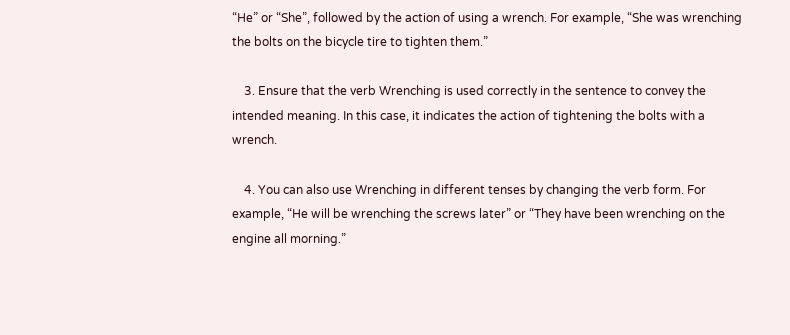“He” or “She”, followed by the action of using a wrench. For example, “She was wrenching the bolts on the bicycle tire to tighten them.”

    3. Ensure that the verb Wrenching is used correctly in the sentence to convey the intended meaning. In this case, it indicates the action of tightening the bolts with a wrench.

    4. You can also use Wrenching in different tenses by changing the verb form. For example, “He will be wrenching the screws later” or “They have been wrenching on the engine all morning.”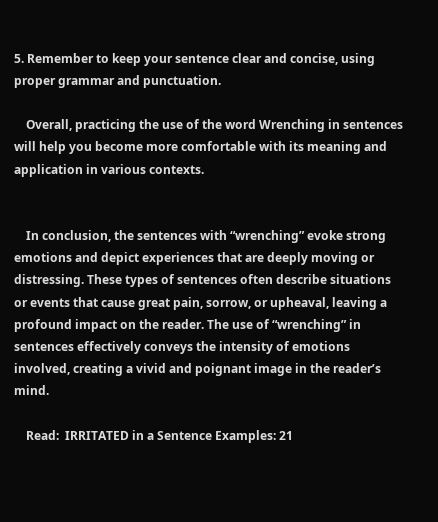5. Remember to keep your sentence clear and concise, using proper grammar and punctuation.

    Overall, practicing the use of the word Wrenching in sentences will help you become more comfortable with its meaning and application in various contexts.


    In conclusion, the sentences with “wrenching” evoke strong emotions and depict experiences that are deeply moving or distressing. These types of sentences often describe situations or events that cause great pain, sorrow, or upheaval, leaving a profound impact on the reader. The use of “wrenching” in sentences effectively conveys the intensity of emotions involved, creating a vivid and poignant image in the reader’s mind.

    Read:  IRRITATED in a Sentence Examples: 21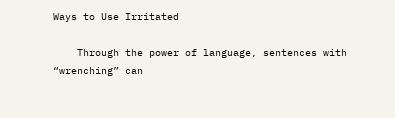Ways to Use Irritated

    Through the power of language, sentences with “wrenching” can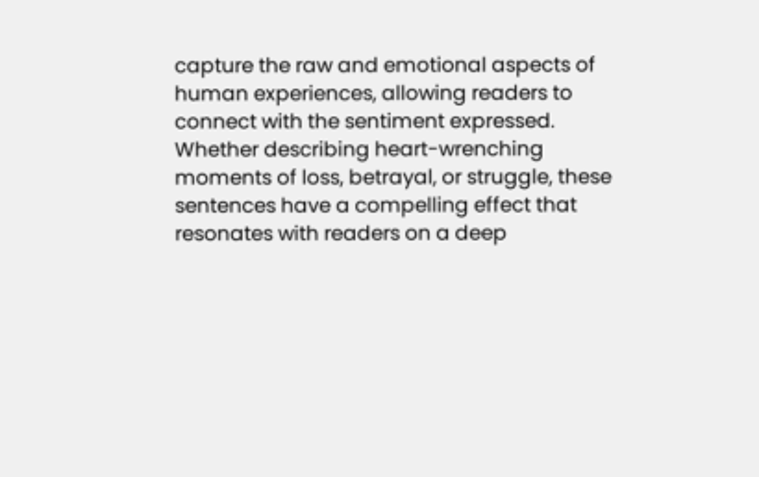capture the raw and emotional aspects of human experiences, allowing readers to connect with the sentiment expressed. Whether describing heart-wrenching moments of loss, betrayal, or struggle, these sentences have a compelling effect that resonates with readers on a deep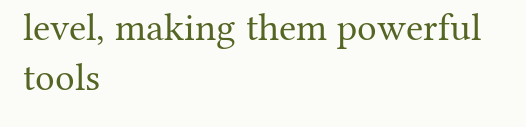level, making them powerful tools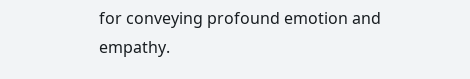for conveying profound emotion and empathy.